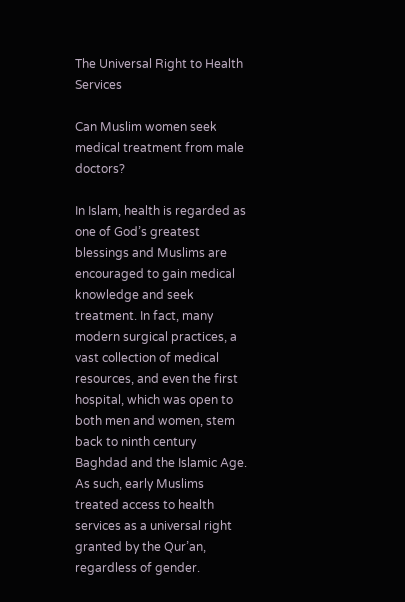The Universal Right to Health Services

Can Muslim women seek medical treatment from male doctors?

In Islam, health is regarded as one of God’s greatest blessings and Muslims are encouraged to gain medical knowledge and seek treatment. In fact, many modern surgical practices, a vast collection of medical resources, and even the first hospital, which was open to both men and women, stem back to ninth century Baghdad and the Islamic Age. As such, early Muslims treated access to health services as a universal right granted by the Qur’an, regardless of gender.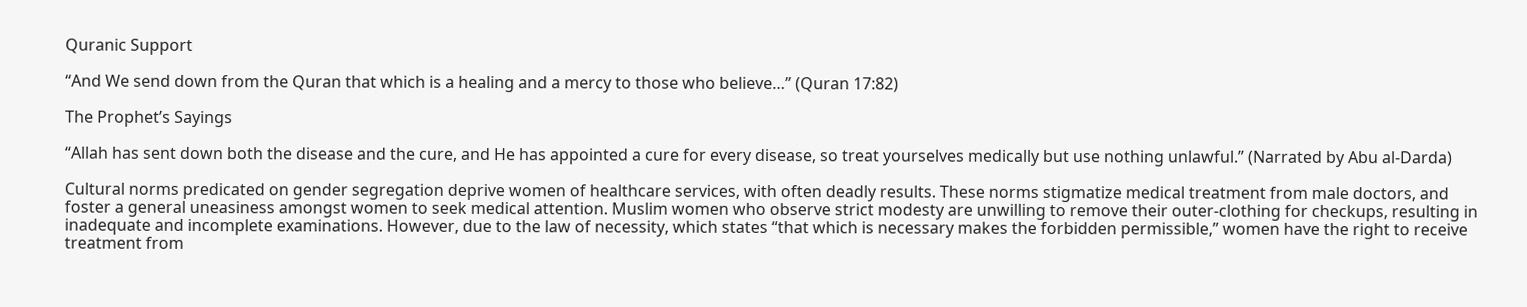Quranic Support

“And We send down from the Quran that which is a healing and a mercy to those who believe…” (Quran 17:82)

The Prophet’s Sayings

“Allah has sent down both the disease and the cure, and He has appointed a cure for every disease, so treat yourselves medically but use nothing unlawful.” (Narrated by Abu al-Darda)

Cultural norms predicated on gender segregation deprive women of healthcare services, with often deadly results. These norms stigmatize medical treatment from male doctors, and foster a general uneasiness amongst women to seek medical attention. Muslim women who observe strict modesty are unwilling to remove their outer-clothing for checkups, resulting in inadequate and incomplete examinations. However, due to the law of necessity, which states “that which is necessary makes the forbidden permissible,” women have the right to receive treatment from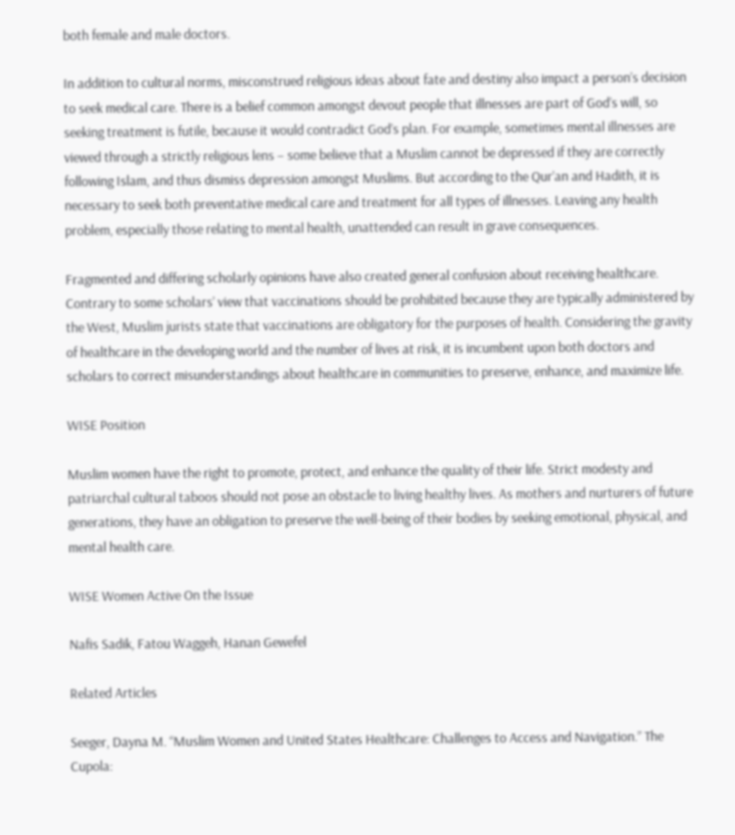both female and male doctors.

In addition to cultural norms, misconstrued religious ideas about fate and destiny also impact a person’s decision to seek medical care. There is a belief common amongst devout people that illnesses are part of God’s will, so seeking treatment is futile, because it would contradict God’s plan. For example, sometimes mental illnesses are viewed through a strictly religious lens – some believe that a Muslim cannot be depressed if they are correctly following Islam, and thus dismiss depression amongst Muslims. But according to the Qur’an and Hadith, it is necessary to seek both preventative medical care and treatment for all types of illnesses. Leaving any health problem, especially those relating to mental health, unattended can result in grave consequences.

Fragmented and differing scholarly opinions have also created general confusion about receiving healthcare. Contrary to some scholars’ view that vaccinations should be prohibited because they are typically administered by the West, Muslim jurists state that vaccinations are obligatory for the purposes of health. Considering the gravity of healthcare in the developing world and the number of lives at risk, it is incumbent upon both doctors and scholars to correct misunderstandings about healthcare in communities to preserve, enhance, and maximize life.

WISE Position

Muslim women have the right to promote, protect, and enhance the quality of their life. Strict modesty and patriarchal cultural taboos should not pose an obstacle to living healthy lives. As mothers and nurturers of future generations, they have an obligation to preserve the well-being of their bodies by seeking emotional, physical, and mental health care.

WISE Women Active On the Issue

Nafis Sadik, Fatou Waggeh, Hanan Gewefel

Related Articles

Seeger, Dayna M. “Muslim Women and United States Healthcare: Challenges to Access and Navigation.” The Cupola: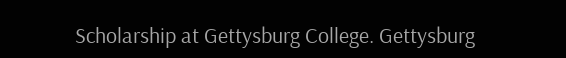Scholarship at Gettysburg College. Gettysburg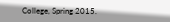College, Spring 2015.